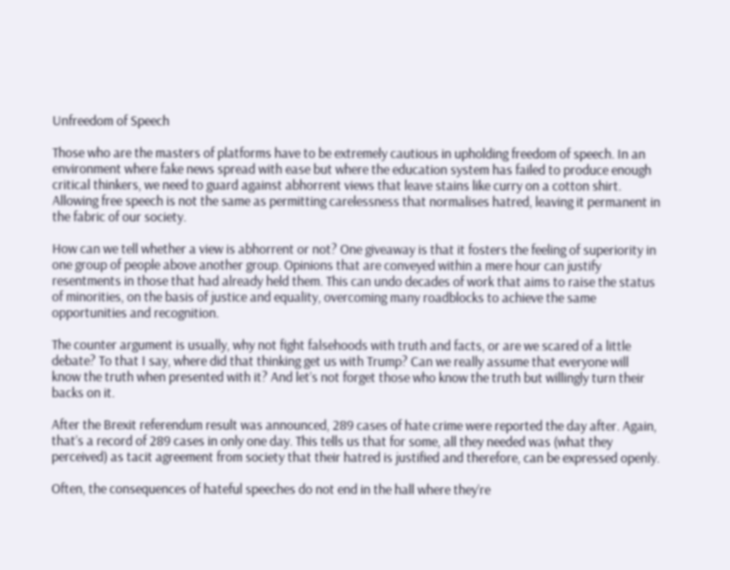Unfreedom of Speech

Those who are the masters of platforms have to be extremely cautious in upholding freedom of speech. In an environment where fake news spread with ease but where the education system has failed to produce enough critical thinkers, we need to guard against abhorrent views that leave stains like curry on a cotton shirt. Allowing free speech is not the same as permitting carelessness that normalises hatred, leaving it permanent in the fabric of our society.

How can we tell whether a view is abhorrent or not? One giveaway is that it fosters the feeling of superiority in one group of people above another group. Opinions that are conveyed within a mere hour can justify resentments in those that had already held them. This can undo decades of work that aims to raise the status of minorities, on the basis of justice and equality, overcoming many roadblocks to achieve the same opportunities and recognition.

The counter argument is usually, why not fight falsehoods with truth and facts, or are we scared of a little debate? To that I say, where did that thinking get us with Trump? Can we really assume that everyone will know the truth when presented with it? And let’s not forget those who know the truth but willingly turn their backs on it.

After the Brexit referendum result was announced, 289 cases of hate crime were reported the day after. Again, that’s a record of 289 cases in only one day. This tells us that for some, all they needed was (what they perceived) as tacit agreement from society that their hatred is justified and therefore, can be expressed openly.

Often, the consequences of hateful speeches do not end in the hall where they’re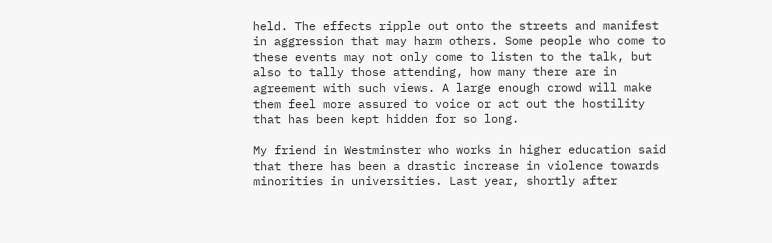held. The effects ripple out onto the streets and manifest in aggression that may harm others. Some people who come to these events may not only come to listen to the talk, but also to tally those attending, how many there are in agreement with such views. A large enough crowd will make them feel more assured to voice or act out the hostility that has been kept hidden for so long.

My friend in Westminster who works in higher education said that there has been a drastic increase in violence towards minorities in universities. Last year, shortly after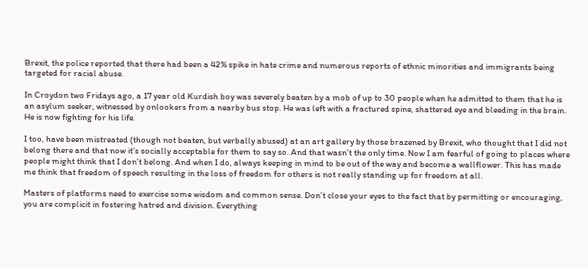Brexit, the police reported that there had been a 42% spike in hate crime and numerous reports of ethnic minorities and immigrants being targeted for racial abuse.

In Croydon two Fridays ago, a 17 year old Kurdish boy was severely beaten by a mob of up to 30 people when he admitted to them that he is an asylum seeker, witnessed by onlookers from a nearby bus stop. He was left with a fractured spine, shattered eye and bleeding in the brain. He is now fighting for his life.

I too, have been mistreated (though not beaten, but verbally abused) at an art gallery by those brazened by Brexit, who thought that I did not belong there and that now it’s socially acceptable for them to say so. And that wasn’t the only time. Now I am fearful of going to places where people might think that I don’t belong. And when I do, always keeping in mind to be out of the way and become a wallflower. This has made me think that freedom of speech resulting in the loss of freedom for others is not really standing up for freedom at all.

Masters of platforms need to exercise some wisdom and common sense. Don’t close your eyes to the fact that by permitting or encouraging, you are complicit in fostering hatred and division. Everything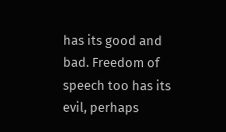has its good and bad. Freedom of speech too has its evil, perhaps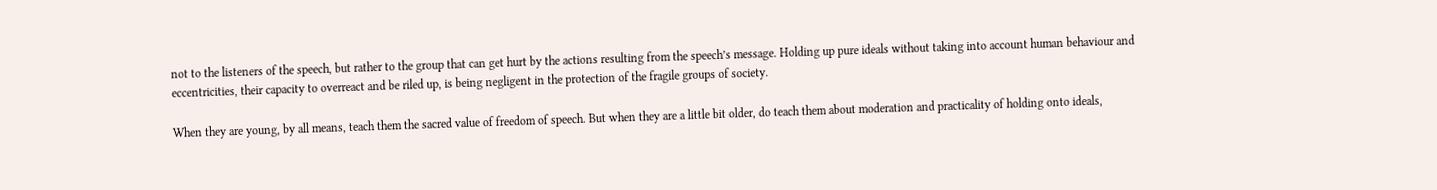not to the listeners of the speech, but rather to the group that can get hurt by the actions resulting from the speech’s message. Holding up pure ideals without taking into account human behaviour and eccentricities, their capacity to overreact and be riled up, is being negligent in the protection of the fragile groups of society.

When they are young, by all means, teach them the sacred value of freedom of speech. But when they are a little bit older, do teach them about moderation and practicality of holding onto ideals,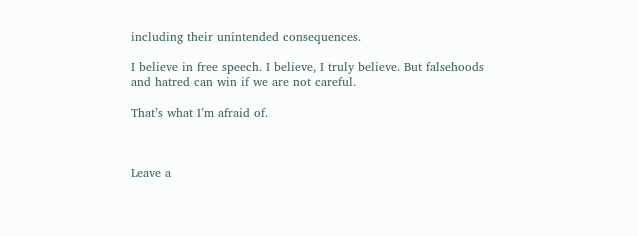including their unintended consequences.

I believe in free speech. I believe, I truly believe. But falsehoods and hatred can win if we are not careful.

That’s what I’m afraid of.



Leave a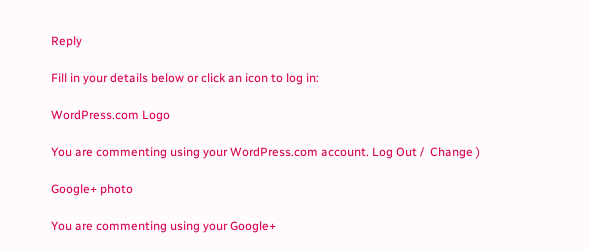Reply

Fill in your details below or click an icon to log in:

WordPress.com Logo

You are commenting using your WordPress.com account. Log Out /  Change )

Google+ photo

You are commenting using your Google+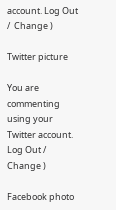account. Log Out /  Change )

Twitter picture

You are commenting using your Twitter account. Log Out /  Change )

Facebook photo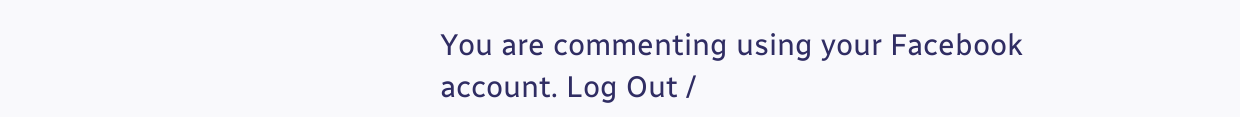You are commenting using your Facebook account. Log Out /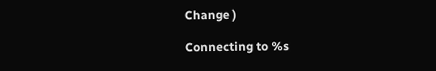Change )

Connecting to %s